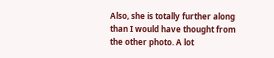Also, she is totally further along than I would have thought from the other photo. A lot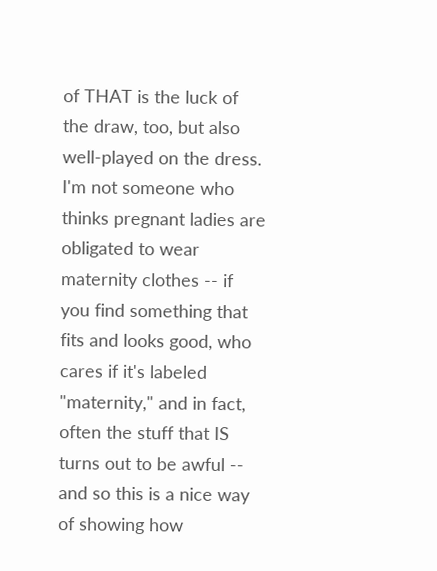of THAT is the luck of the draw, too, but also well-played on the dress. I'm not someone who thinks pregnant ladies are obligated to wear maternity clothes -- if you find something that fits and looks good, who cares if it's labeled "maternity," and in fact, often the stuff that IS turns out to be awful -- and so this is a nice way of showing how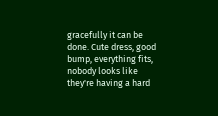gracefully it can be done. Cute dress, good bump, everything fits, nobody looks like they're having a hard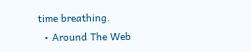time breathing.
  • Around The Web